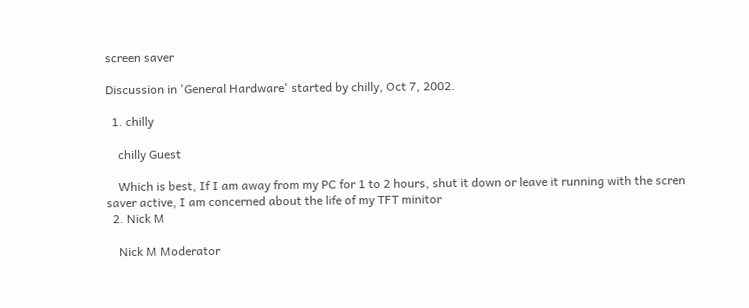screen saver

Discussion in 'General Hardware' started by chilly, Oct 7, 2002.

  1. chilly

    chilly Guest

    Which is best, If I am away from my PC for 1 to 2 hours, shut it down or leave it running with the scren saver active, I am concerned about the life of my TFT minitor
  2. Nick M

    Nick M Moderator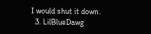I would shut it down.
  3. LilBlueDawg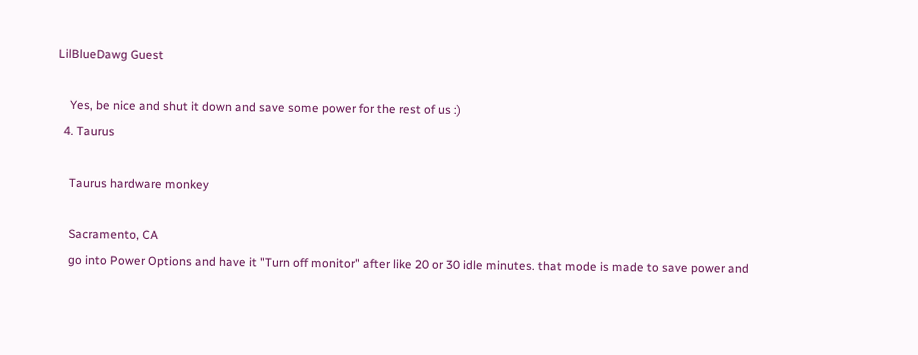LilBlueDawg Guest

    Yes, be nice and shut it down and save some power for the rest of us :)
  4. Taurus

    Taurus hardware monkey

    Sacramento, CA
    go into Power Options and have it "Turn off monitor" after like 20 or 30 idle minutes. that mode is made to save power and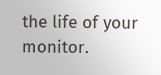the life of your monitor.